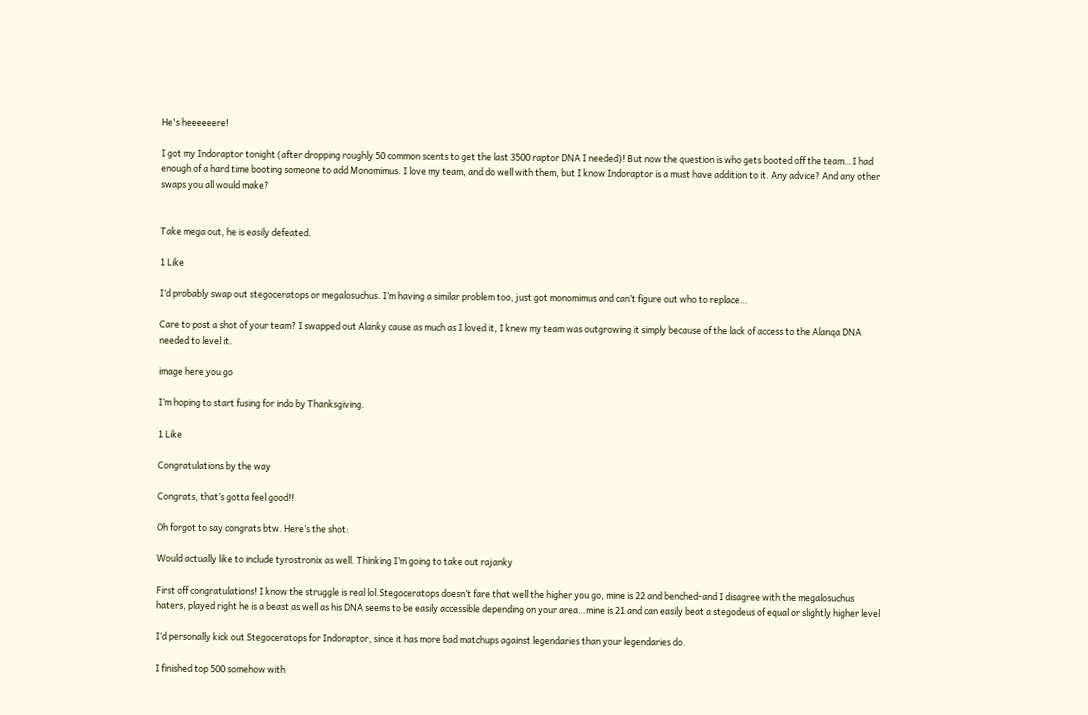He's heeeeeere!

I got my Indoraptor tonight (after dropping roughly 50 common scents to get the last 3500 raptor DNA I needed)! But now the question is who gets booted off the team…I had enough of a hard time booting someone to add Monomimus. I love my team, and do well with them, but I know Indoraptor is a must have addition to it. Any advice? And any other swaps you all would make?


Take mega out, he is easily defeated.

1 Like

I’d probably swap out stegoceratops or megalosuchus. I’m having a similar problem too, just got monomimus and can’t figure out who to replace…

Care to post a shot of your team? I swapped out Alanky cause as much as I loved it, I knew my team was outgrowing it simply because of the lack of access to the Alanqa DNA needed to level it.

image here you go

I’m hoping to start fusing for indo by Thanksgiving.

1 Like

Congratulations by the way

Congrats, that’s gotta feel good!!

Oh forgot to say congrats btw. Here’s the shot:

Would actually like to include tyrostronix as well. Thinking I’m going to take out rajanky

First off congratulations! I know the struggle is real lol.Stegoceratops doesn’t fare that well the higher you go, mine is 22 and benched-and I disagree with the megalosuchus haters, played right he is a beast as well as his DNA seems to be easily accessible depending on your area…mine is 21 and can easily beat a stegodeus of equal or slightly higher level

I’d personally kick out Stegoceratops for Indoraptor, since it has more bad matchups against legendaries than your legendaries do.

I finished top 500 somehow with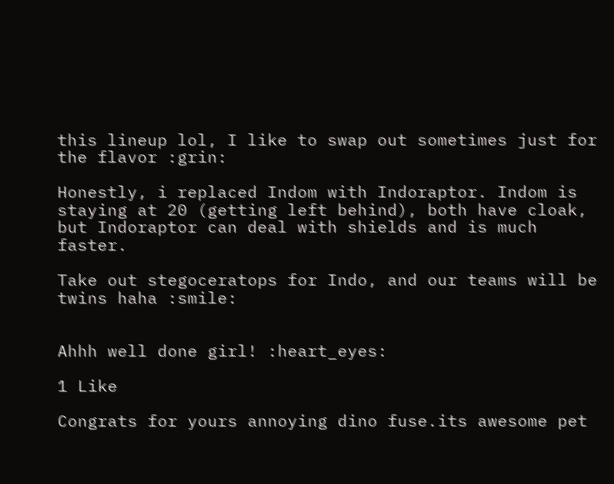this lineup lol, I like to swap out sometimes just for the flavor :grin:

Honestly, i replaced Indom with Indoraptor. Indom is staying at 20 (getting left behind), both have cloak, but Indoraptor can deal with shields and is much faster.

Take out stegoceratops for Indo, and our teams will be twins haha :smile:


Ahhh well done girl! :heart_eyes:

1 Like

Congrats for yours annoying dino fuse.its awesome pet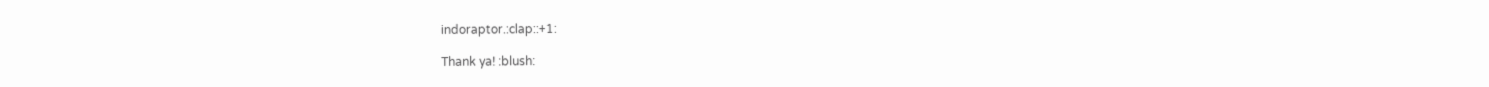indoraptor.:clap::+1:

Thank ya! :blush: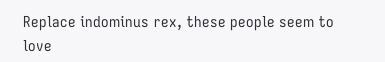Replace indominus rex, these people seem to love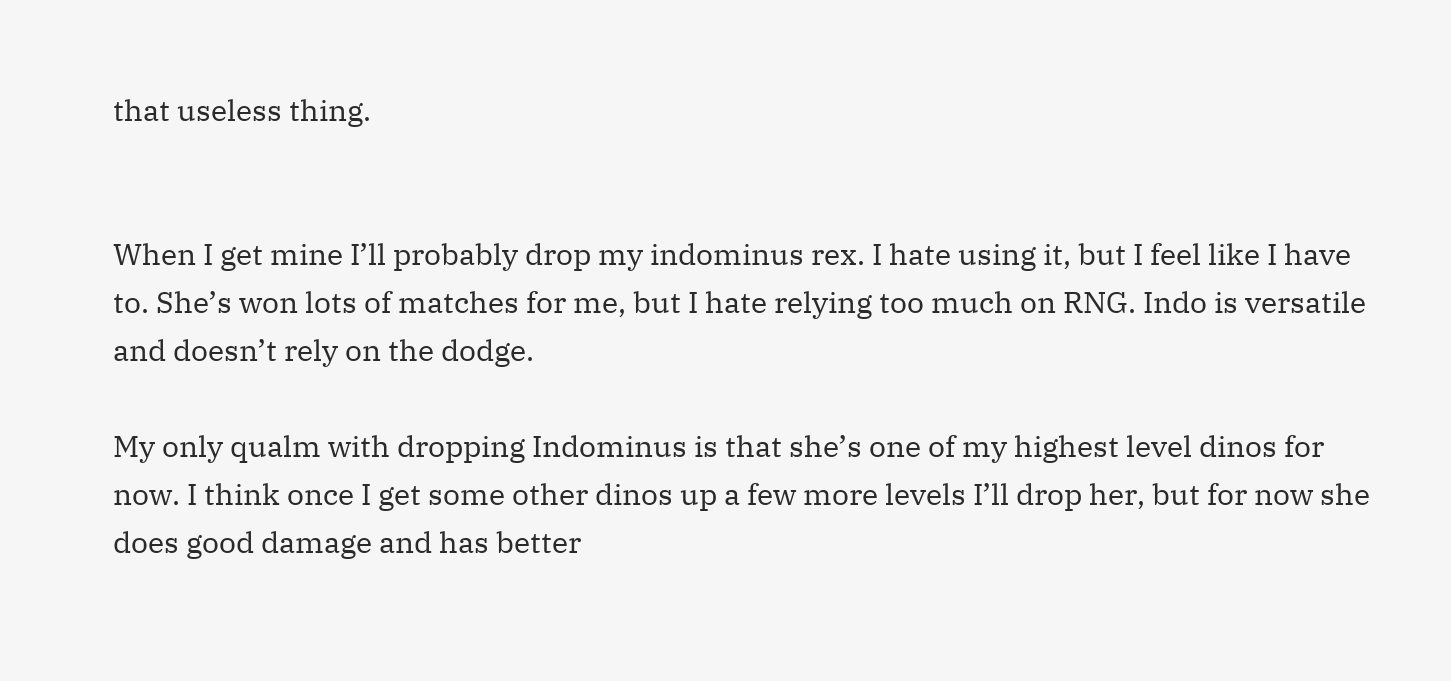that useless thing.


When I get mine I’ll probably drop my indominus rex. I hate using it, but I feel like I have to. She’s won lots of matches for me, but I hate relying too much on RNG. Indo is versatile and doesn’t rely on the dodge.

My only qualm with dropping Indominus is that she’s one of my highest level dinos for now. I think once I get some other dinos up a few more levels I’ll drop her, but for now she does good damage and has better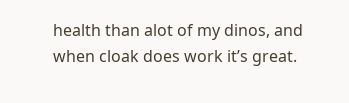health than alot of my dinos, and when cloak does work it’s great.